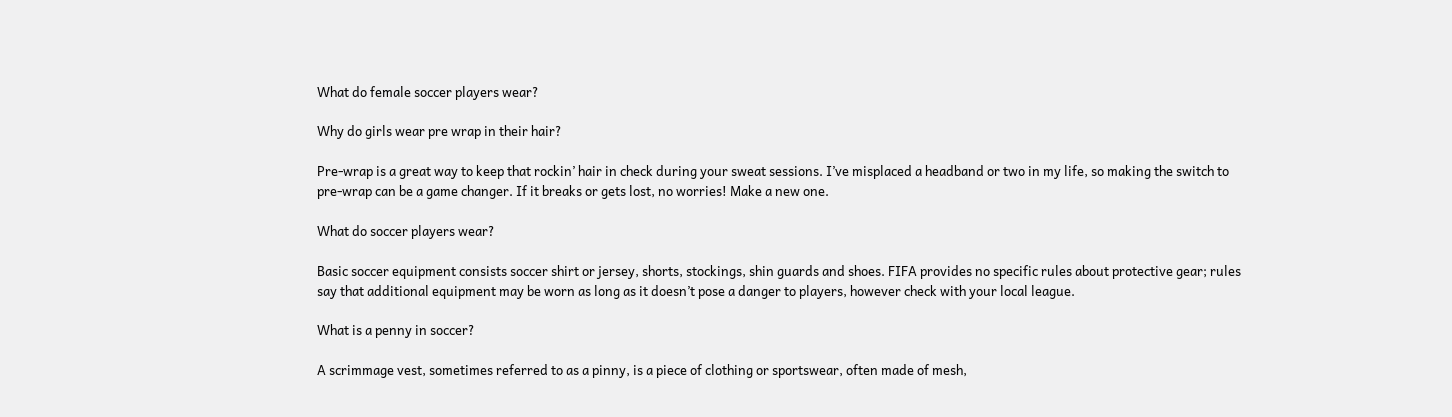What do female soccer players wear?

Why do girls wear pre wrap in their hair?

Pre-wrap is a great way to keep that rockin’ hair in check during your sweat sessions. I’ve misplaced a headband or two in my life, so making the switch to pre-wrap can be a game changer. If it breaks or gets lost, no worries! Make a new one.

What do soccer players wear?

Basic soccer equipment consists soccer shirt or jersey, shorts, stockings, shin guards and shoes. FIFA provides no specific rules about protective gear; rules say that additional equipment may be worn as long as it doesn’t pose a danger to players, however check with your local league.

What is a penny in soccer?

A scrimmage vest, sometimes referred to as a pinny, is a piece of clothing or sportswear, often made of mesh,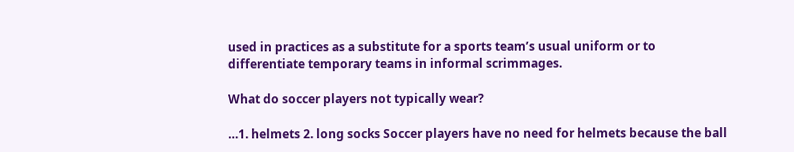used in practices as a substitute for a sports team’s usual uniform or to differentiate temporary teams in informal scrimmages.

What do soccer players not typically wear?

…1. helmets 2. long socks Soccer players have no need for helmets because the ball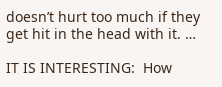doesn’t hurt too much if they get hit in the head with it. …

IT IS INTERESTING:  How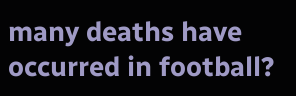many deaths have occurred in football?